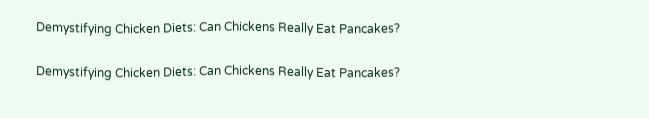Demystifying Chicken Diets: Can Chickens Really Eat Pancakes?

Demystifying Chicken Diets: Can Chickens Really Eat Pancakes?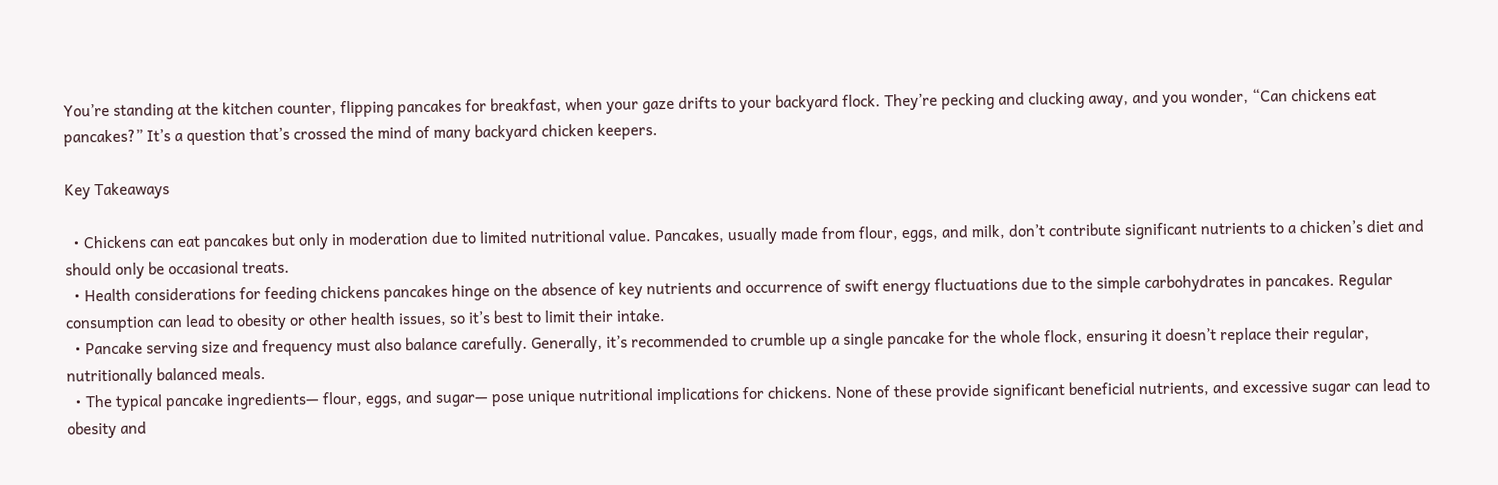You’re standing at the kitchen counter, flipping pancakes for breakfast, when your gaze drifts to your backyard flock. They’re pecking and clucking away, and you wonder, “Can chickens eat pancakes?” It’s a question that’s crossed the mind of many backyard chicken keepers.

Key Takeaways

  • Chickens can eat pancakes but only in moderation due to limited nutritional value. Pancakes, usually made from flour, eggs, and milk, don’t contribute significant nutrients to a chicken’s diet and should only be occasional treats.
  • Health considerations for feeding chickens pancakes hinge on the absence of key nutrients and occurrence of swift energy fluctuations due to the simple carbohydrates in pancakes. Regular consumption can lead to obesity or other health issues, so it’s best to limit their intake.
  • Pancake serving size and frequency must also balance carefully. Generally, it’s recommended to crumble up a single pancake for the whole flock, ensuring it doesn’t replace their regular, nutritionally balanced meals.
  • The typical pancake ingredients— flour, eggs, and sugar— pose unique nutritional implications for chickens. None of these provide significant beneficial nutrients, and excessive sugar can lead to obesity and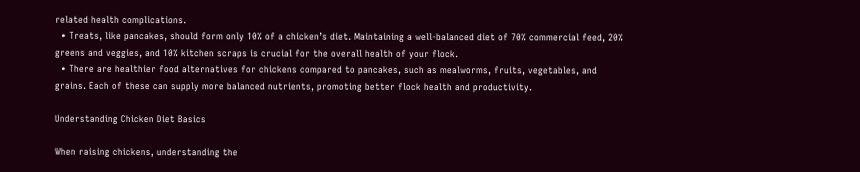related health complications.
  • Treats, like pancakes, should form only 10% of a chicken’s diet. Maintaining a well-balanced diet of 70% commercial feed, 20% greens and veggies, and 10% kitchen scraps is crucial for the overall health of your flock.
  • There are healthier food alternatives for chickens compared to pancakes, such as mealworms, fruits, vegetables, and grains. Each of these can supply more balanced nutrients, promoting better flock health and productivity.

Understanding Chicken Diet Basics

When raising chickens, understanding the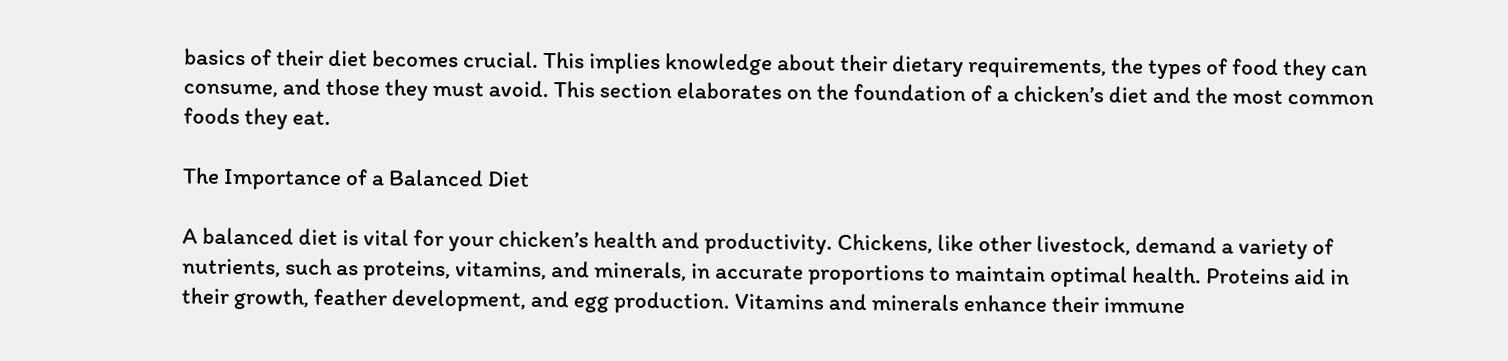basics of their diet becomes crucial. This implies knowledge about their dietary requirements, the types of food they can consume, and those they must avoid. This section elaborates on the foundation of a chicken’s diet and the most common foods they eat.

The Importance of a Balanced Diet

A balanced diet is vital for your chicken’s health and productivity. Chickens, like other livestock, demand a variety of nutrients, such as proteins, vitamins, and minerals, in accurate proportions to maintain optimal health. Proteins aid in their growth, feather development, and egg production. Vitamins and minerals enhance their immune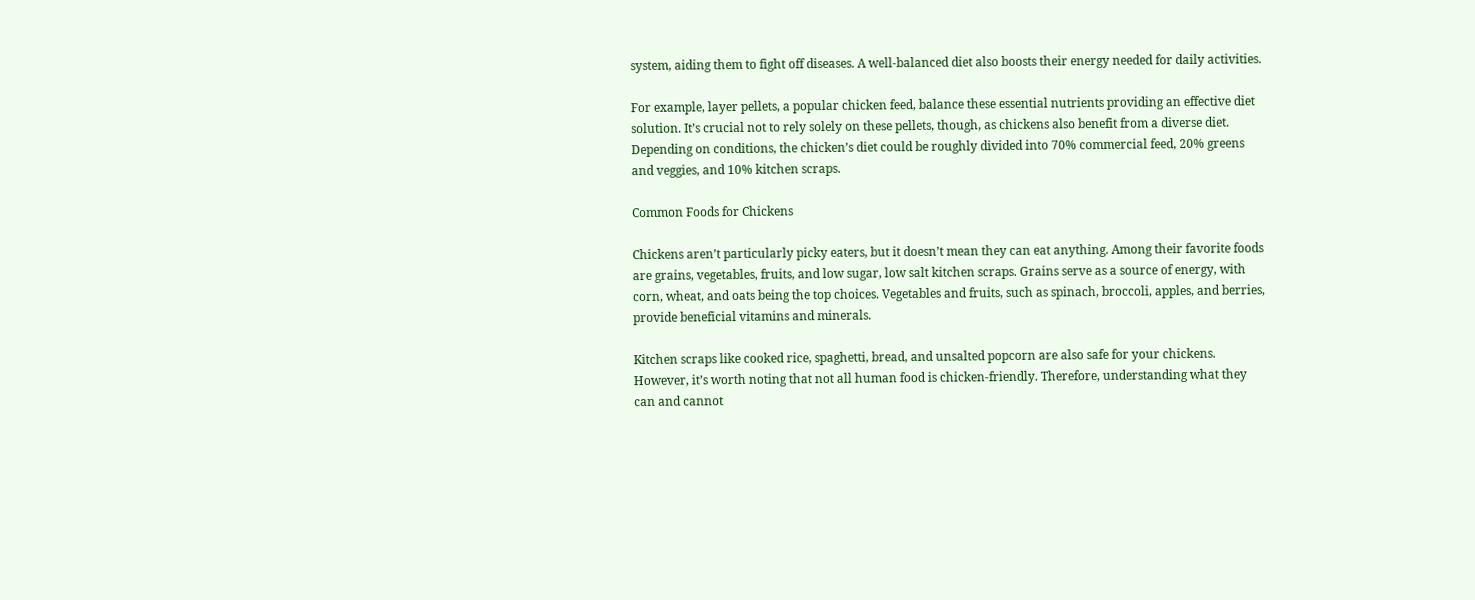system, aiding them to fight off diseases. A well-balanced diet also boosts their energy needed for daily activities.

For example, layer pellets, a popular chicken feed, balance these essential nutrients providing an effective diet solution. It’s crucial not to rely solely on these pellets, though, as chickens also benefit from a diverse diet. Depending on conditions, the chicken’s diet could be roughly divided into 70% commercial feed, 20% greens and veggies, and 10% kitchen scraps.

Common Foods for Chickens

Chickens aren’t particularly picky eaters, but it doesn’t mean they can eat anything. Among their favorite foods are grains, vegetables, fruits, and low sugar, low salt kitchen scraps. Grains serve as a source of energy, with corn, wheat, and oats being the top choices. Vegetables and fruits, such as spinach, broccoli, apples, and berries, provide beneficial vitamins and minerals.

Kitchen scraps like cooked rice, spaghetti, bread, and unsalted popcorn are also safe for your chickens. However, it’s worth noting that not all human food is chicken-friendly. Therefore, understanding what they can and cannot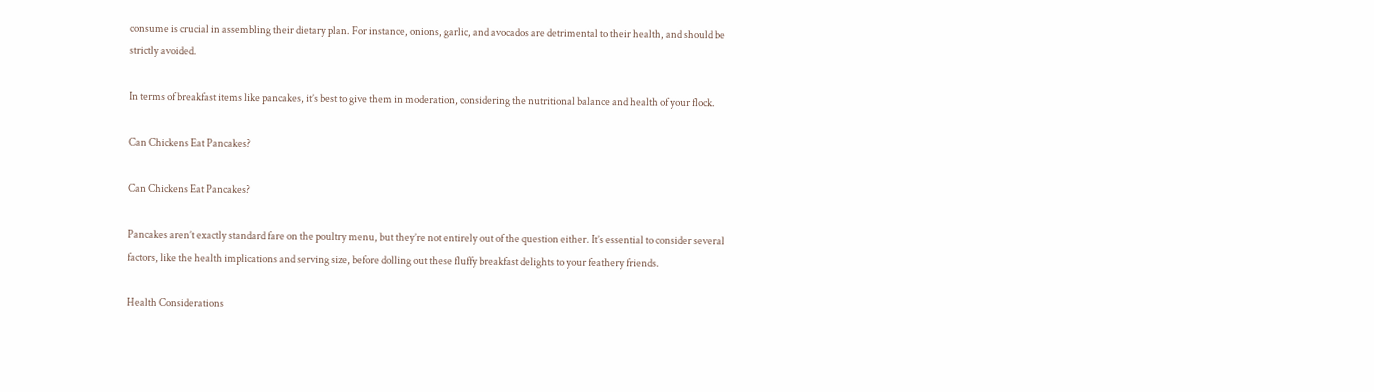consume is crucial in assembling their dietary plan. For instance, onions, garlic, and avocados are detrimental to their health, and should be strictly avoided.

In terms of breakfast items like pancakes, it’s best to give them in moderation, considering the nutritional balance and health of your flock.

Can Chickens Eat Pancakes?

Can Chickens Eat Pancakes?

Pancakes aren’t exactly standard fare on the poultry menu, but they’re not entirely out of the question either. It’s essential to consider several factors, like the health implications and serving size, before dolling out these fluffy breakfast delights to your feathery friends.

Health Considerations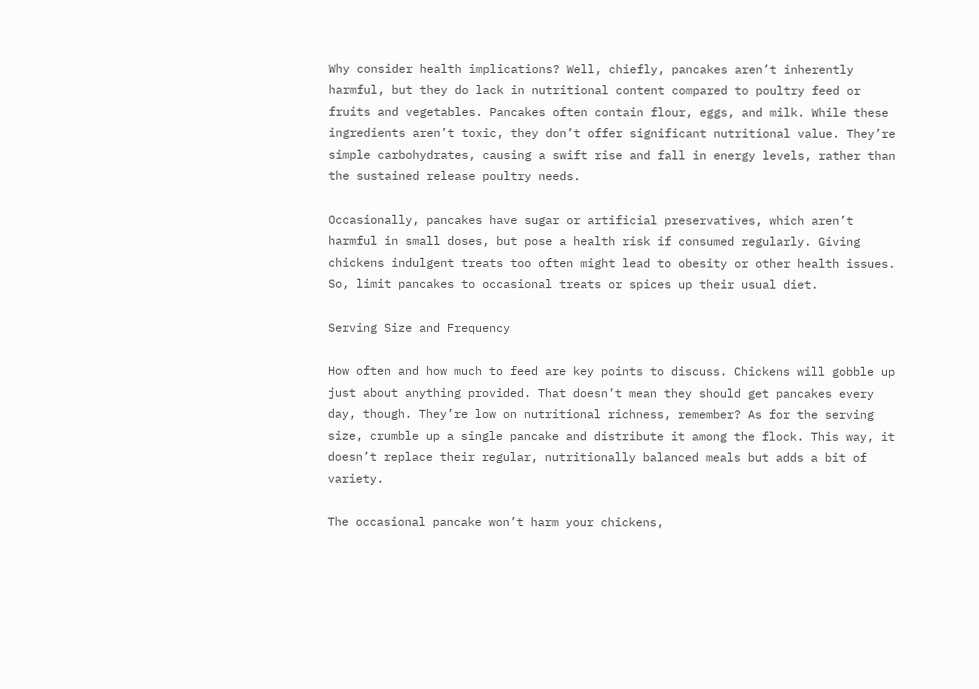Why consider health implications? Well, chiefly, pancakes aren’t inherently harmful, but they do lack in nutritional content compared to poultry feed or fruits and vegetables. Pancakes often contain flour, eggs, and milk. While these ingredients aren’t toxic, they don’t offer significant nutritional value. They’re simple carbohydrates, causing a swift rise and fall in energy levels, rather than the sustained release poultry needs.

Occasionally, pancakes have sugar or artificial preservatives, which aren’t harmful in small doses, but pose a health risk if consumed regularly. Giving chickens indulgent treats too often might lead to obesity or other health issues. So, limit pancakes to occasional treats or spices up their usual diet.

Serving Size and Frequency

How often and how much to feed are key points to discuss. Chickens will gobble up just about anything provided. That doesn’t mean they should get pancakes every day, though. They’re low on nutritional richness, remember? As for the serving size, crumble up a single pancake and distribute it among the flock. This way, it doesn’t replace their regular, nutritionally balanced meals but adds a bit of variety.

The occasional pancake won’t harm your chickens,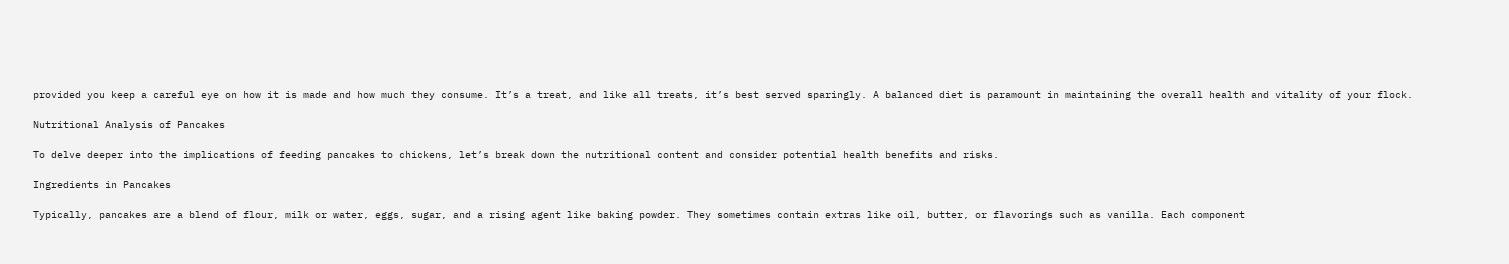provided you keep a careful eye on how it is made and how much they consume. It’s a treat, and like all treats, it’s best served sparingly. A balanced diet is paramount in maintaining the overall health and vitality of your flock.

Nutritional Analysis of Pancakes

To delve deeper into the implications of feeding pancakes to chickens, let’s break down the nutritional content and consider potential health benefits and risks.

Ingredients in Pancakes

Typically, pancakes are a blend of flour, milk or water, eggs, sugar, and a rising agent like baking powder. They sometimes contain extras like oil, butter, or flavorings such as vanilla. Each component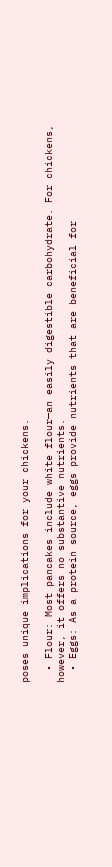poses unique implications for your chickens.

  • Flour: Most pancakes include white flour—an easily digestible carbohydrate. For chickens, however, it offers no substantive nutrients.
  • Eggs: As a protein source, eggs provide nutrients that are beneficial for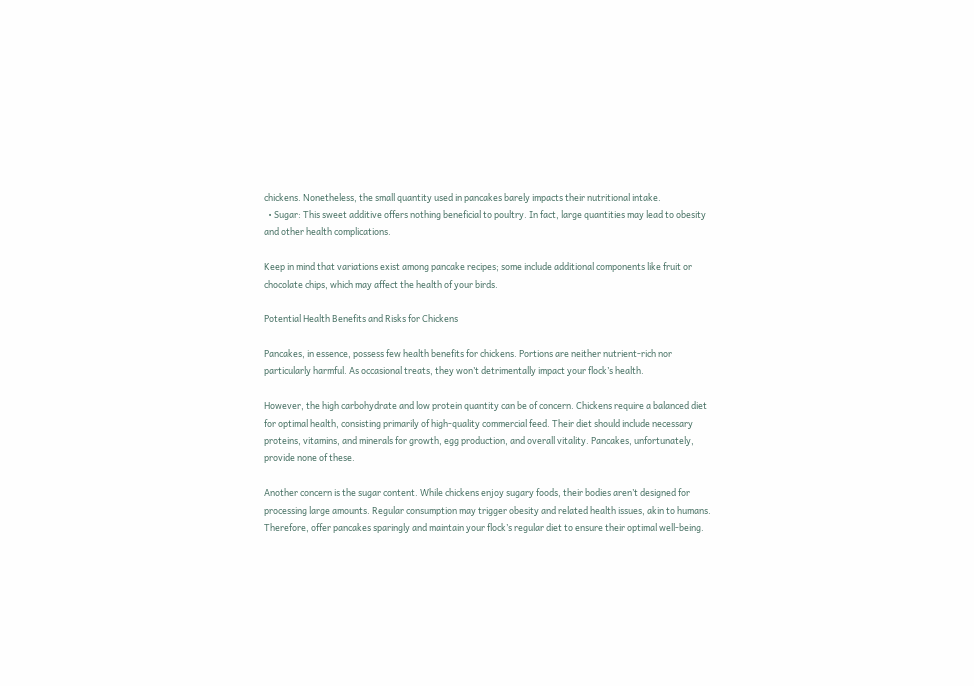chickens. Nonetheless, the small quantity used in pancakes barely impacts their nutritional intake.
  • Sugar: This sweet additive offers nothing beneficial to poultry. In fact, large quantities may lead to obesity and other health complications.

Keep in mind that variations exist among pancake recipes; some include additional components like fruit or chocolate chips, which may affect the health of your birds.

Potential Health Benefits and Risks for Chickens

Pancakes, in essence, possess few health benefits for chickens. Portions are neither nutrient-rich nor particularly harmful. As occasional treats, they won’t detrimentally impact your flock’s health.

However, the high carbohydrate and low protein quantity can be of concern. Chickens require a balanced diet for optimal health, consisting primarily of high-quality commercial feed. Their diet should include necessary proteins, vitamins, and minerals for growth, egg production, and overall vitality. Pancakes, unfortunately, provide none of these.

Another concern is the sugar content. While chickens enjoy sugary foods, their bodies aren’t designed for processing large amounts. Regular consumption may trigger obesity and related health issues, akin to humans. Therefore, offer pancakes sparingly and maintain your flock’s regular diet to ensure their optimal well-being.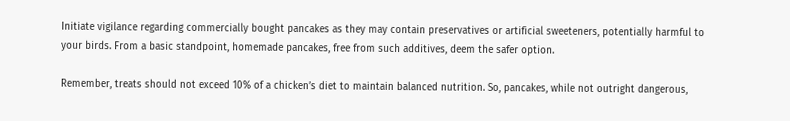Initiate vigilance regarding commercially bought pancakes as they may contain preservatives or artificial sweeteners, potentially harmful to your birds. From a basic standpoint, homemade pancakes, free from such additives, deem the safer option.

Remember, treats should not exceed 10% of a chicken’s diet to maintain balanced nutrition. So, pancakes, while not outright dangerous,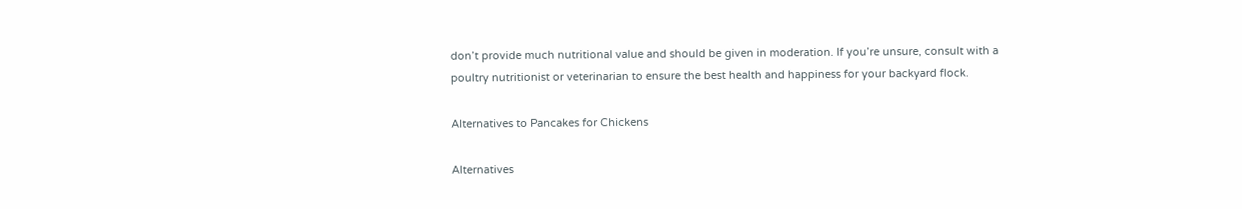don’t provide much nutritional value and should be given in moderation. If you’re unsure, consult with a poultry nutritionist or veterinarian to ensure the best health and happiness for your backyard flock.

Alternatives to Pancakes for Chickens

Alternatives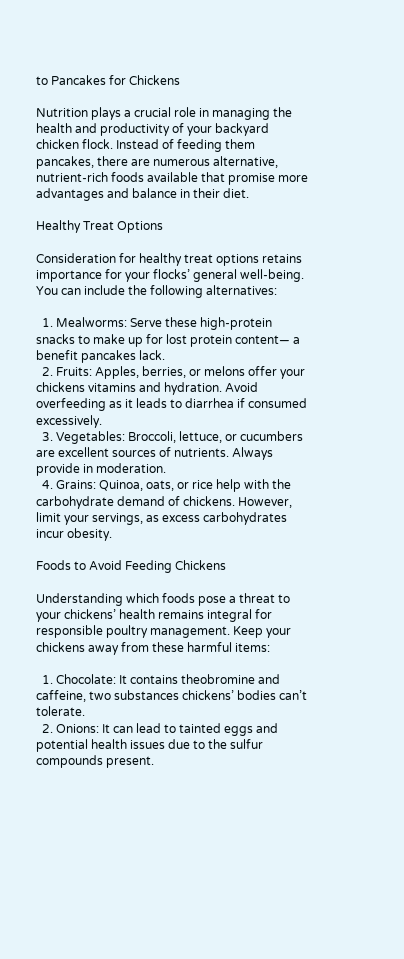to Pancakes for Chickens

Nutrition plays a crucial role in managing the health and productivity of your backyard chicken flock. Instead of feeding them pancakes, there are numerous alternative, nutrient-rich foods available that promise more advantages and balance in their diet.

Healthy Treat Options

Consideration for healthy treat options retains importance for your flocks’ general well-being. You can include the following alternatives:

  1. Mealworms: Serve these high-protein snacks to make up for lost protein content— a benefit pancakes lack.
  2. Fruits: Apples, berries, or melons offer your chickens vitamins and hydration. Avoid overfeeding as it leads to diarrhea if consumed excessively.
  3. Vegetables: Broccoli, lettuce, or cucumbers are excellent sources of nutrients. Always provide in moderation.
  4. Grains: Quinoa, oats, or rice help with the carbohydrate demand of chickens. However, limit your servings, as excess carbohydrates incur obesity.

Foods to Avoid Feeding Chickens

Understanding which foods pose a threat to your chickens’ health remains integral for responsible poultry management. Keep your chickens away from these harmful items:

  1. Chocolate: It contains theobromine and caffeine, two substances chickens’ bodies can’t tolerate.
  2. Onions: It can lead to tainted eggs and potential health issues due to the sulfur compounds present.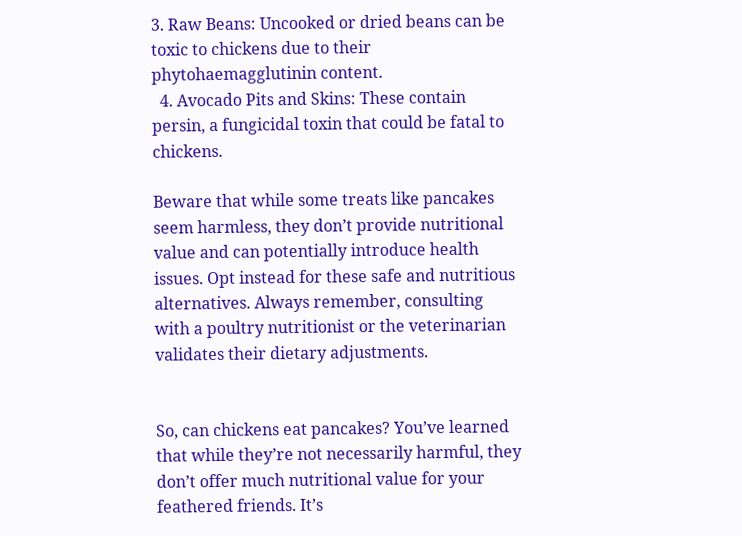3. Raw Beans: Uncooked or dried beans can be toxic to chickens due to their phytohaemagglutinin content.
  4. Avocado Pits and Skins: These contain persin, a fungicidal toxin that could be fatal to chickens.

Beware that while some treats like pancakes seem harmless, they don’t provide nutritional value and can potentially introduce health issues. Opt instead for these safe and nutritious alternatives. Always remember, consulting with a poultry nutritionist or the veterinarian validates their dietary adjustments.


So, can chickens eat pancakes? You’ve learned that while they’re not necessarily harmful, they don’t offer much nutritional value for your feathered friends. It’s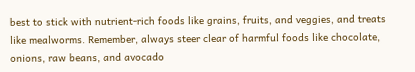best to stick with nutrient-rich foods like grains, fruits, and veggies, and treats like mealworms. Remember, always steer clear of harmful foods like chocolate, onions, raw beans, and avocado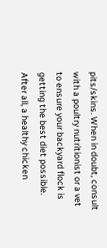pits/skins. When in doubt, consult with a poultry nutritionist or a vet to ensure your backyard flock is getting the best diet possible. After all, a healthy chicken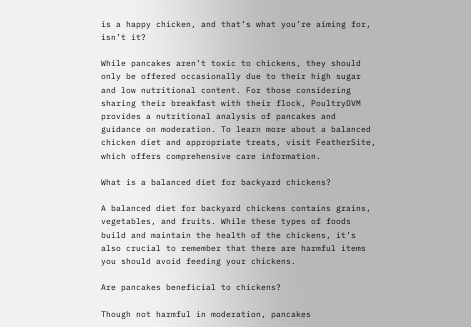is a happy chicken, and that’s what you’re aiming for, isn’t it?

While pancakes aren’t toxic to chickens, they should only be offered occasionally due to their high sugar and low nutritional content. For those considering sharing their breakfast with their flock, PoultryDVM provides a nutritional analysis of pancakes and guidance on moderation. To learn more about a balanced chicken diet and appropriate treats, visit FeatherSite, which offers comprehensive care information.

What is a balanced diet for backyard chickens?

A balanced diet for backyard chickens contains grains, vegetables, and fruits. While these types of foods build and maintain the health of the chickens, it’s also crucial to remember that there are harmful items you should avoid feeding your chickens.

Are pancakes beneficial to chickens?

Though not harmful in moderation, pancakes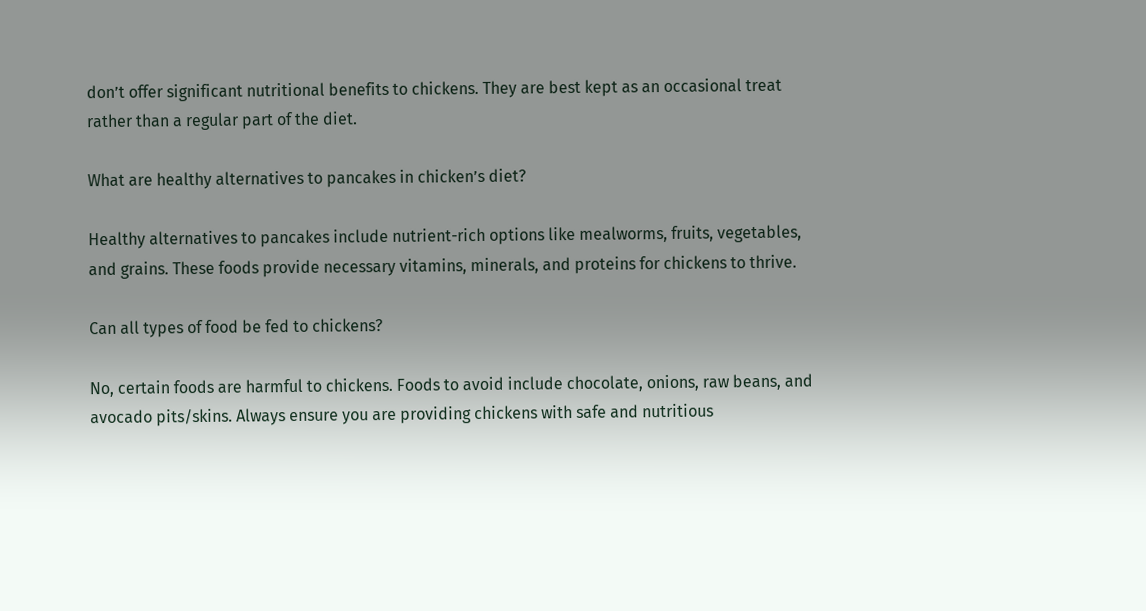don’t offer significant nutritional benefits to chickens. They are best kept as an occasional treat rather than a regular part of the diet.

What are healthy alternatives to pancakes in chicken’s diet?

Healthy alternatives to pancakes include nutrient-rich options like mealworms, fruits, vegetables, and grains. These foods provide necessary vitamins, minerals, and proteins for chickens to thrive.

Can all types of food be fed to chickens?

No, certain foods are harmful to chickens. Foods to avoid include chocolate, onions, raw beans, and avocado pits/skins. Always ensure you are providing chickens with safe and nutritious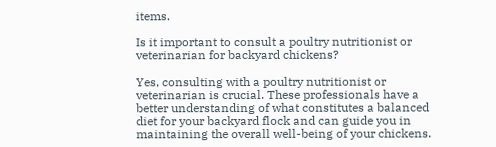items.

Is it important to consult a poultry nutritionist or veterinarian for backyard chickens?

Yes, consulting with a poultry nutritionist or veterinarian is crucial. These professionals have a better understanding of what constitutes a balanced diet for your backyard flock and can guide you in maintaining the overall well-being of your chickens.